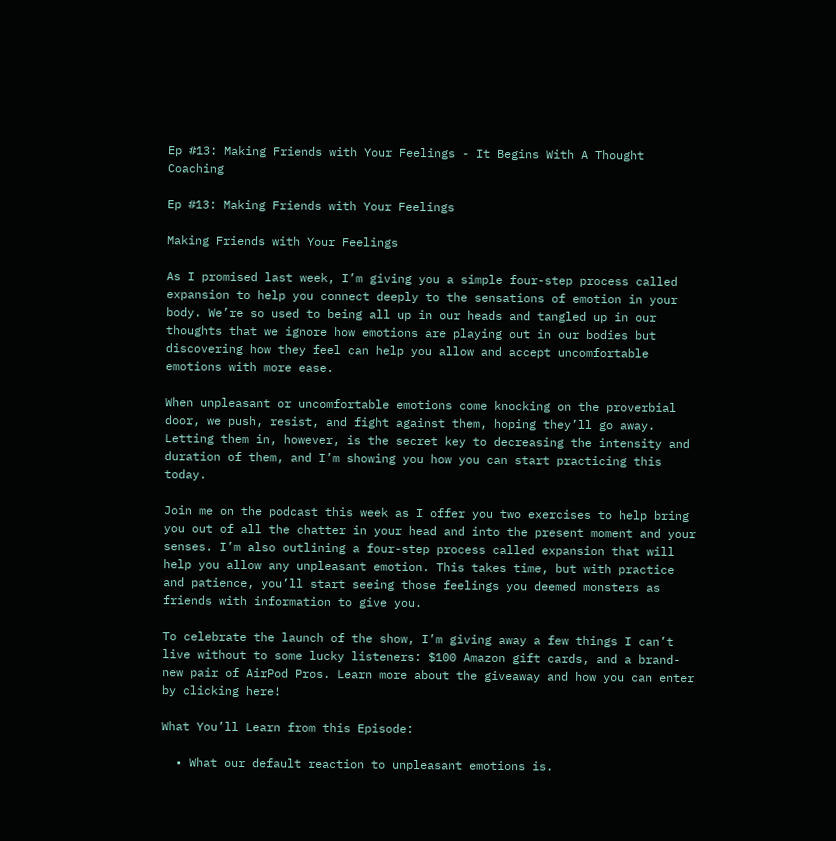Ep #13: Making Friends with Your Feelings - It Begins With A Thought Coaching

Ep #13: Making Friends with Your Feelings

Making Friends with Your Feelings

As I promised last week, I’m giving you a simple four-step process called expansion to help you connect deeply to the sensations of emotion in your body. We’re so used to being all up in our heads and tangled up in our thoughts that we ignore how emotions are playing out in our bodies but discovering how they feel can help you allow and accept uncomfortable emotions with more ease.

When unpleasant or uncomfortable emotions come knocking on the proverbial door, we push, resist, and fight against them, hoping they’ll go away. Letting them in, however, is the secret key to decreasing the intensity and duration of them, and I’m showing you how you can start practicing this today.

Join me on the podcast this week as I offer you two exercises to help bring you out of all the chatter in your head and into the present moment and your senses. I’m also outlining a four-step process called expansion that will help you allow any unpleasant emotion. This takes time, but with practice and patience, you’ll start seeing those feelings you deemed monsters as friends with information to give you.

To celebrate the launch of the show, I’m giving away a few things I can’t live without to some lucky listeners: $100 Amazon gift cards, and a brand-new pair of AirPod Pros. Learn more about the giveaway and how you can enter by clicking here!

What You’ll Learn from this Episode:

  • What our default reaction to unpleasant emotions is.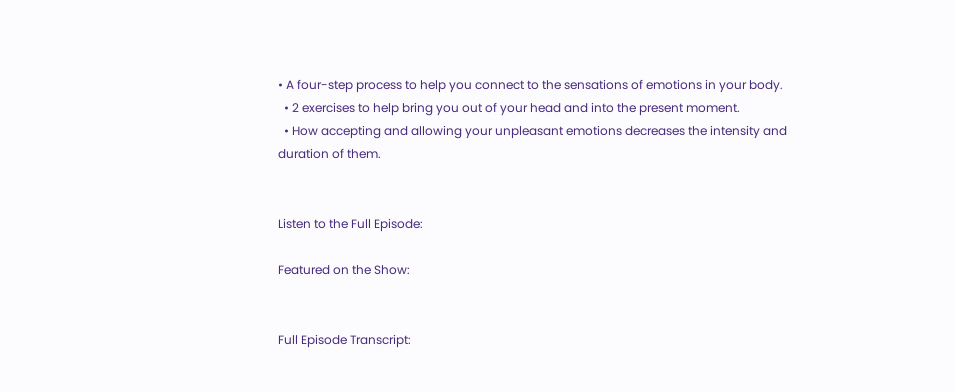• A four-step process to help you connect to the sensations of emotions in your body.
  • 2 exercises to help bring you out of your head and into the present moment.
  • How accepting and allowing your unpleasant emotions decreases the intensity and duration of them.


Listen to the Full Episode:

Featured on the Show:


Full Episode Transcript: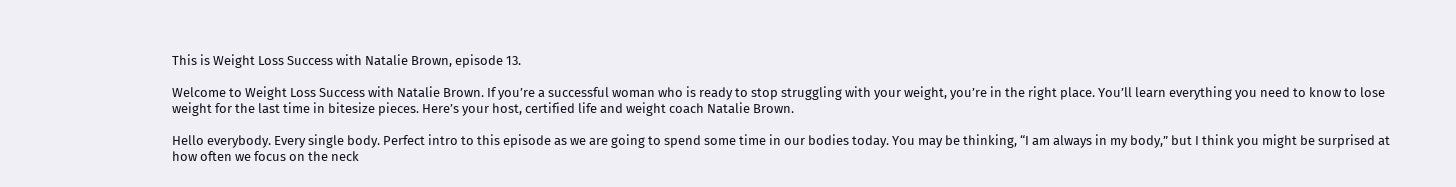This is Weight Loss Success with Natalie Brown, episode 13.

Welcome to Weight Loss Success with Natalie Brown. If you’re a successful woman who is ready to stop struggling with your weight, you’re in the right place. You’ll learn everything you need to know to lose weight for the last time in bitesize pieces. Here’s your host, certified life and weight coach Natalie Brown.

Hello everybody. Every single body. Perfect intro to this episode as we are going to spend some time in our bodies today. You may be thinking, “I am always in my body,” but I think you might be surprised at how often we focus on the neck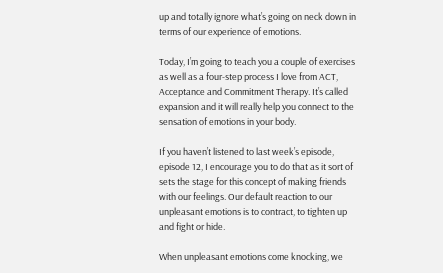up and totally ignore what’s going on neck down in terms of our experience of emotions.

Today, I’m going to teach you a couple of exercises as well as a four-step process I love from ACT, Acceptance and Commitment Therapy. It’s called expansion and it will really help you connect to the sensation of emotions in your body.

If you haven’t listened to last week’s episode, episode 12, I encourage you to do that as it sort of sets the stage for this concept of making friends with our feelings. Our default reaction to our unpleasant emotions is to contract, to tighten up and fight or hide.

When unpleasant emotions come knocking, we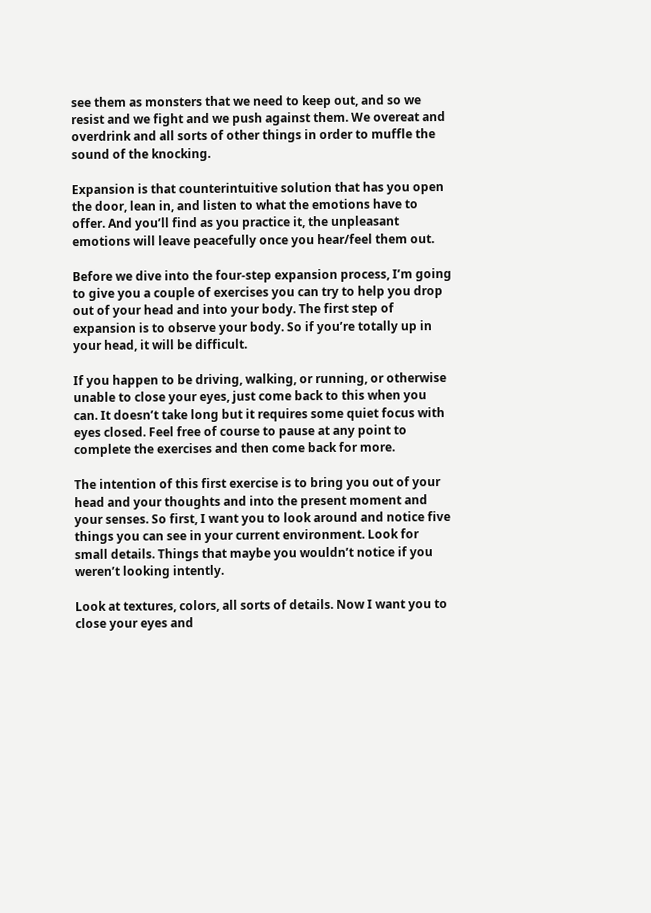see them as monsters that we need to keep out, and so we resist and we fight and we push against them. We overeat and overdrink and all sorts of other things in order to muffle the sound of the knocking.

Expansion is that counterintuitive solution that has you open the door, lean in, and listen to what the emotions have to offer. And you’ll find as you practice it, the unpleasant emotions will leave peacefully once you hear/feel them out.

Before we dive into the four-step expansion process, I’m going to give you a couple of exercises you can try to help you drop out of your head and into your body. The first step of expansion is to observe your body. So if you’re totally up in your head, it will be difficult.

If you happen to be driving, walking, or running, or otherwise unable to close your eyes, just come back to this when you can. It doesn’t take long but it requires some quiet focus with eyes closed. Feel free of course to pause at any point to complete the exercises and then come back for more.

The intention of this first exercise is to bring you out of your head and your thoughts and into the present moment and your senses. So first, I want you to look around and notice five things you can see in your current environment. Look for small details. Things that maybe you wouldn’t notice if you weren’t looking intently.

Look at textures, colors, all sorts of details. Now I want you to close your eyes and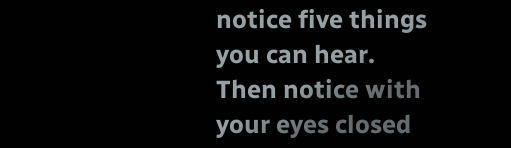notice five things you can hear. Then notice with your eyes closed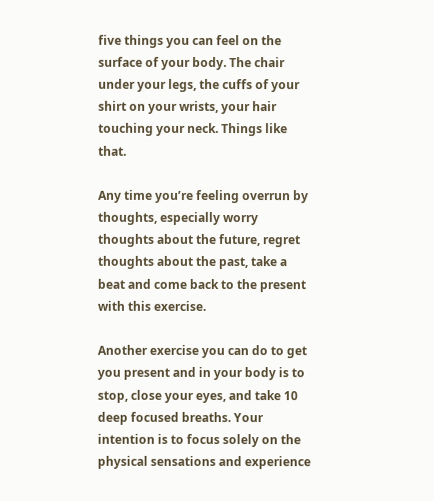five things you can feel on the surface of your body. The chair under your legs, the cuffs of your shirt on your wrists, your hair touching your neck. Things like that.

Any time you’re feeling overrun by thoughts, especially worry thoughts about the future, regret thoughts about the past, take a beat and come back to the present with this exercise.

Another exercise you can do to get you present and in your body is to stop, close your eyes, and take 10 deep focused breaths. Your intention is to focus solely on the physical sensations and experience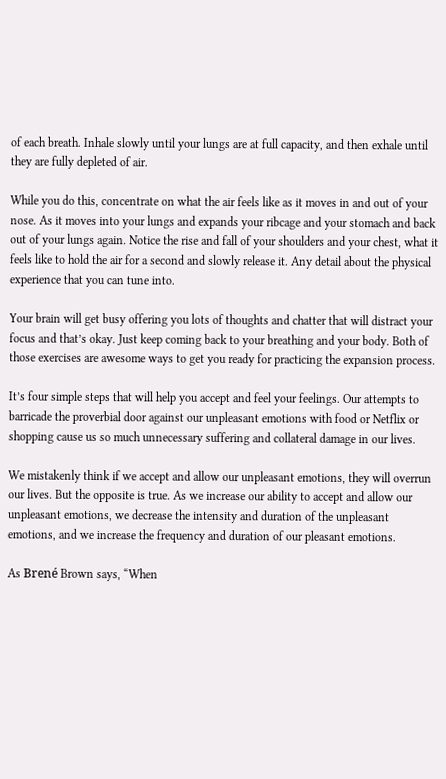of each breath. Inhale slowly until your lungs are at full capacity, and then exhale until they are fully depleted of air.

While you do this, concentrate on what the air feels like as it moves in and out of your nose. As it moves into your lungs and expands your ribcage and your stomach and back out of your lungs again. Notice the rise and fall of your shoulders and your chest, what it feels like to hold the air for a second and slowly release it. Any detail about the physical experience that you can tune into.

Your brain will get busy offering you lots of thoughts and chatter that will distract your focus and that’s okay. Just keep coming back to your breathing and your body. Both of those exercises are awesome ways to get you ready for practicing the expansion process.

It’s four simple steps that will help you accept and feel your feelings. Our attempts to barricade the proverbial door against our unpleasant emotions with food or Netflix or shopping cause us so much unnecessary suffering and collateral damage in our lives.

We mistakenly think if we accept and allow our unpleasant emotions, they will overrun our lives. But the opposite is true. As we increase our ability to accept and allow our unpleasant emotions, we decrease the intensity and duration of the unpleasant emotions, and we increase the frequency and duration of our pleasant emotions.

As Brené Brown says, “When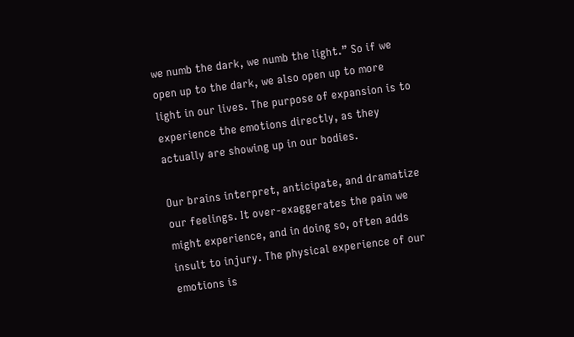we numb the dark, we numb the light.” So if we open up to the dark, we also open up to more light in our lives. The purpose of expansion is to experience the emotions directly, as they actually are showing up in our bodies.

Our brains interpret, anticipate, and dramatize our feelings. It over-exaggerates the pain we might experience, and in doing so, often adds insult to injury. The physical experience of our emotions is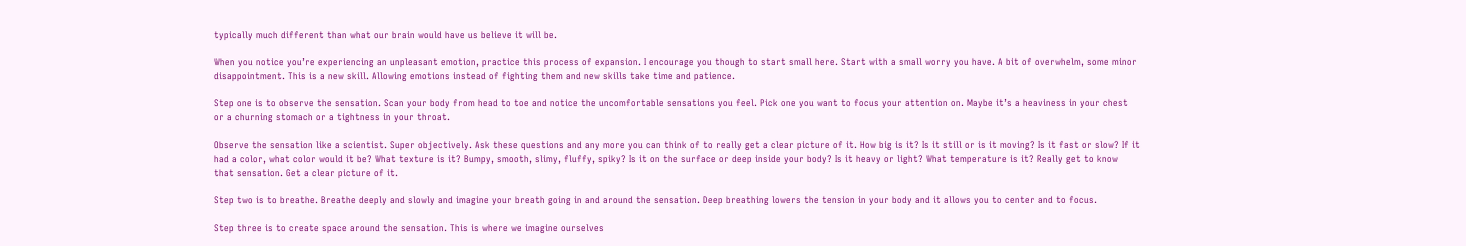typically much different than what our brain would have us believe it will be.

When you notice you’re experiencing an unpleasant emotion, practice this process of expansion. I encourage you though to start small here. Start with a small worry you have. A bit of overwhelm, some minor disappointment. This is a new skill. Allowing emotions instead of fighting them and new skills take time and patience.

Step one is to observe the sensation. Scan your body from head to toe and notice the uncomfortable sensations you feel. Pick one you want to focus your attention on. Maybe it’s a heaviness in your chest or a churning stomach or a tightness in your throat.

Observe the sensation like a scientist. Super objectively. Ask these questions and any more you can think of to really get a clear picture of it. How big is it? Is it still or is it moving? Is it fast or slow? If it had a color, what color would it be? What texture is it? Bumpy, smooth, slimy, fluffy, spiky? Is it on the surface or deep inside your body? Is it heavy or light? What temperature is it? Really get to know that sensation. Get a clear picture of it.

Step two is to breathe. Breathe deeply and slowly and imagine your breath going in and around the sensation. Deep breathing lowers the tension in your body and it allows you to center and to focus.

Step three is to create space around the sensation. This is where we imagine ourselves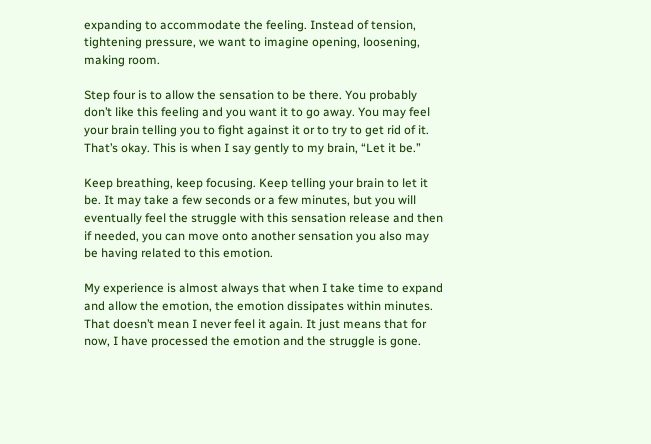expanding to accommodate the feeling. Instead of tension, tightening pressure, we want to imagine opening, loosening, making room.

Step four is to allow the sensation to be there. You probably don’t like this feeling and you want it to go away. You may feel your brain telling you to fight against it or to try to get rid of it. That’s okay. This is when I say gently to my brain, “Let it be.”

Keep breathing, keep focusing. Keep telling your brain to let it be. It may take a few seconds or a few minutes, but you will eventually feel the struggle with this sensation release and then if needed, you can move onto another sensation you also may be having related to this emotion.

My experience is almost always that when I take time to expand and allow the emotion, the emotion dissipates within minutes. That doesn’t mean I never feel it again. It just means that for now, I have processed the emotion and the struggle is gone.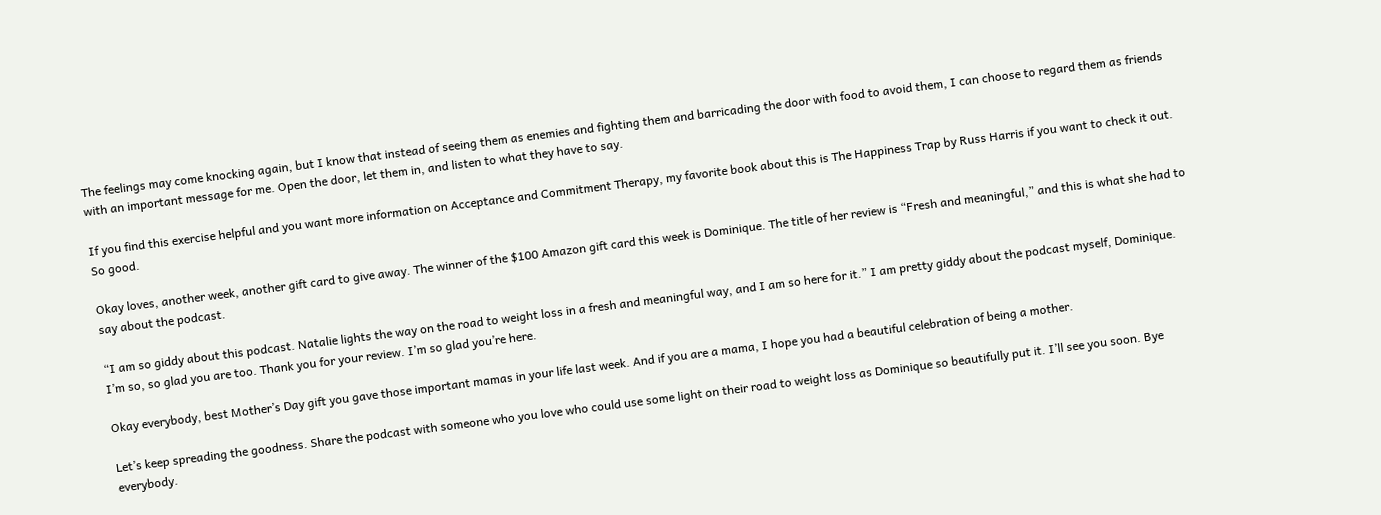The feelings may come knocking again, but I know that instead of seeing them as enemies and fighting them and barricading the door with food to avoid them, I can choose to regard them as friends with an important message for me. Open the door, let them in, and listen to what they have to say.

If you find this exercise helpful and you want more information on Acceptance and Commitment Therapy, my favorite book about this is The Happiness Trap by Russ Harris if you want to check it out. So good.

Okay loves, another week, another gift card to give away. The winner of the $100 Amazon gift card this week is Dominique. The title of her review is “Fresh and meaningful,” and this is what she had to say about the podcast.

“I am so giddy about this podcast. Natalie lights the way on the road to weight loss in a fresh and meaningful way, and I am so here for it.” I am pretty giddy about the podcast myself, Dominique. I’m so, so glad you are too. Thank you for your review. I’m so glad you’re here.

Okay everybody, best Mother’s Day gift you gave those important mamas in your life last week. And if you are a mama, I hope you had a beautiful celebration of being a mother.

Let’s keep spreading the goodness. Share the podcast with someone who you love who could use some light on their road to weight loss as Dominique so beautifully put it. I’ll see you soon. Bye everybody.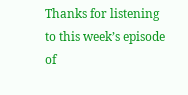Thanks for listening to this week’s episode of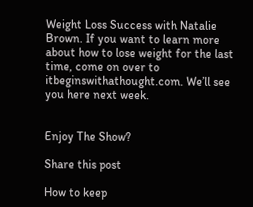Weight Loss Success with Natalie Brown. If you want to learn more about how to lose weight for the last time, come on over to itbeginswithathought.com. We’ll see you here next week.


Enjoy The Show?

Share this post

How to keep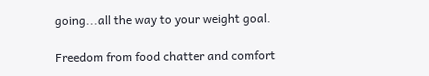going...all the way to your weight goal.

Freedom from food chatter and comfort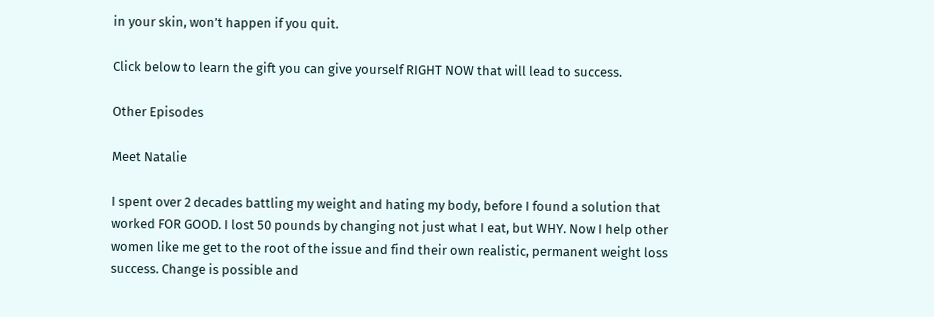in your skin, won’t happen if you quit.

Click below to learn the gift you can give yourself RIGHT NOW that will lead to success.

Other Episodes

Meet Natalie

I spent over 2 decades battling my weight and hating my body, before I found a solution that worked FOR GOOD. I lost 50 pounds by changing not just what I eat, but WHY. Now I help other women like me get to the root of the issue and find their own realistic, permanent weight loss success. Change is possible and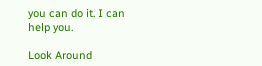you can do it. I can help you.

Look Around